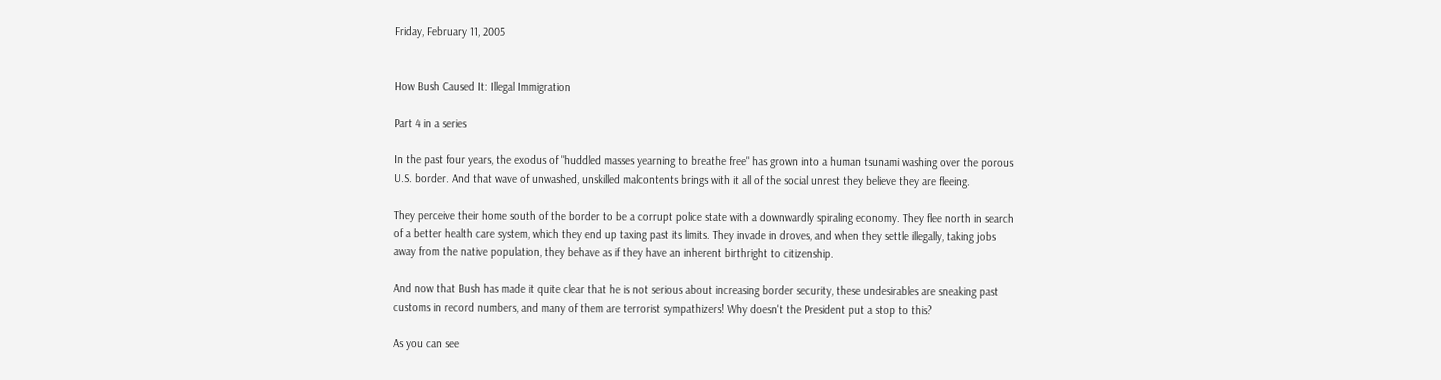Friday, February 11, 2005


How Bush Caused It: Illegal Immigration

Part 4 in a series

In the past four years, the exodus of "huddled masses yearning to breathe free" has grown into a human tsunami washing over the porous U.S. border. And that wave of unwashed, unskilled malcontents brings with it all of the social unrest they believe they are fleeing.

They perceive their home south of the border to be a corrupt police state with a downwardly spiraling economy. They flee north in search of a better health care system, which they end up taxing past its limits. They invade in droves, and when they settle illegally, taking jobs away from the native population, they behave as if they have an inherent birthright to citizenship.

And now that Bush has made it quite clear that he is not serious about increasing border security, these undesirables are sneaking past customs in record numbers, and many of them are terrorist sympathizers! Why doesn't the President put a stop to this?

As you can see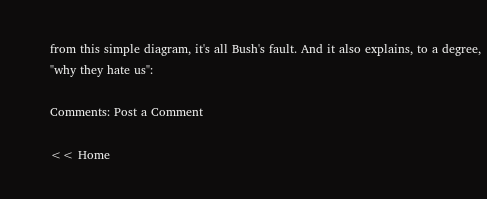from this simple diagram, it's all Bush's fault. And it also explains, to a degree, "why they hate us":

Comments: Post a Comment

<< Home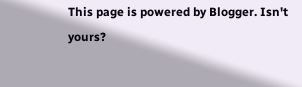This page is powered by Blogger. Isn't yours?